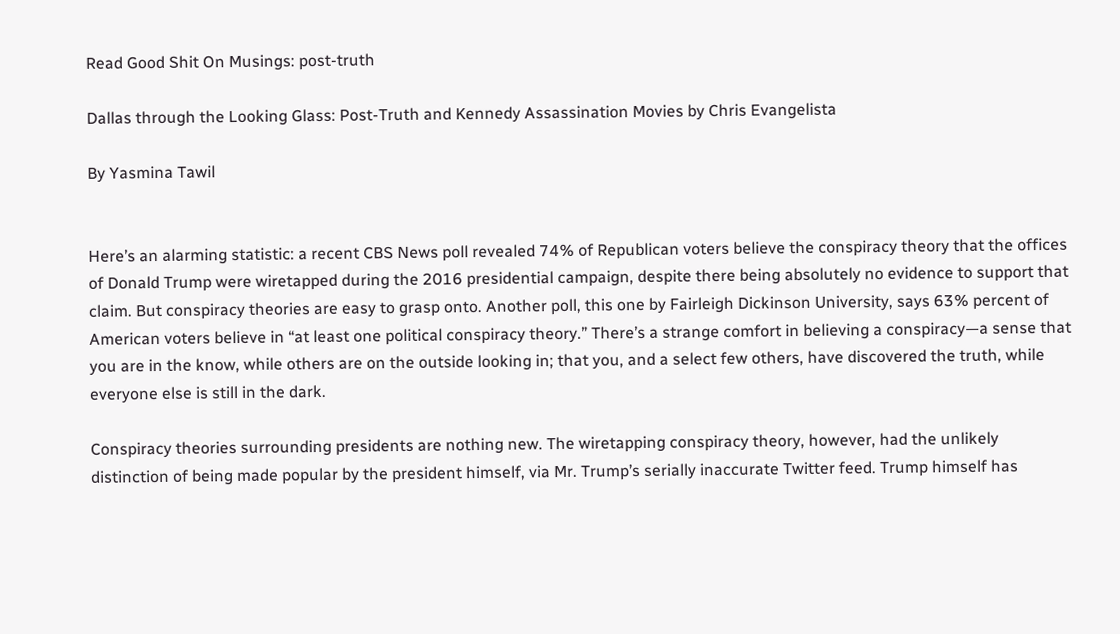Read Good Shit On Musings: post-truth

Dallas through the Looking Glass: Post-Truth and Kennedy Assassination Movies by Chris Evangelista

By Yasmina Tawil


Here’s an alarming statistic: a recent CBS News poll revealed 74% of Republican voters believe the conspiracy theory that the offices of Donald Trump were wiretapped during the 2016 presidential campaign, despite there being absolutely no evidence to support that claim. But conspiracy theories are easy to grasp onto. Another poll, this one by Fairleigh Dickinson University, says 63% percent of American voters believe in “at least one political conspiracy theory.” There’s a strange comfort in believing a conspiracy—a sense that you are in the know, while others are on the outside looking in; that you, and a select few others, have discovered the truth, while everyone else is still in the dark.

Conspiracy theories surrounding presidents are nothing new. The wiretapping conspiracy theory, however, had the unlikely distinction of being made popular by the president himself, via Mr. Trump’s serially inaccurate Twitter feed. Trump himself has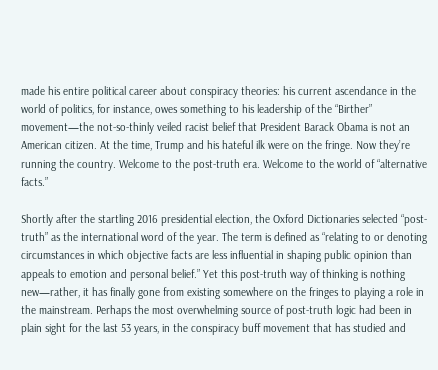made his entire political career about conspiracy theories: his current ascendance in the world of politics, for instance, owes something to his leadership of the “Birther” movement—the not-so-thinly veiled racist belief that President Barack Obama is not an American citizen. At the time, Trump and his hateful ilk were on the fringe. Now they’re running the country. Welcome to the post-truth era. Welcome to the world of “alternative facts.”

Shortly after the startling 2016 presidential election, the Oxford Dictionaries selected “post-truth” as the international word of the year. The term is defined as “relating to or denoting circumstances in which objective facts are less influential in shaping public opinion than appeals to emotion and personal belief.” Yet this post-truth way of thinking is nothing new—rather, it has finally gone from existing somewhere on the fringes to playing a role in the mainstream. Perhaps the most overwhelming source of post-truth logic had been in plain sight for the last 53 years, in the conspiracy buff movement that has studied and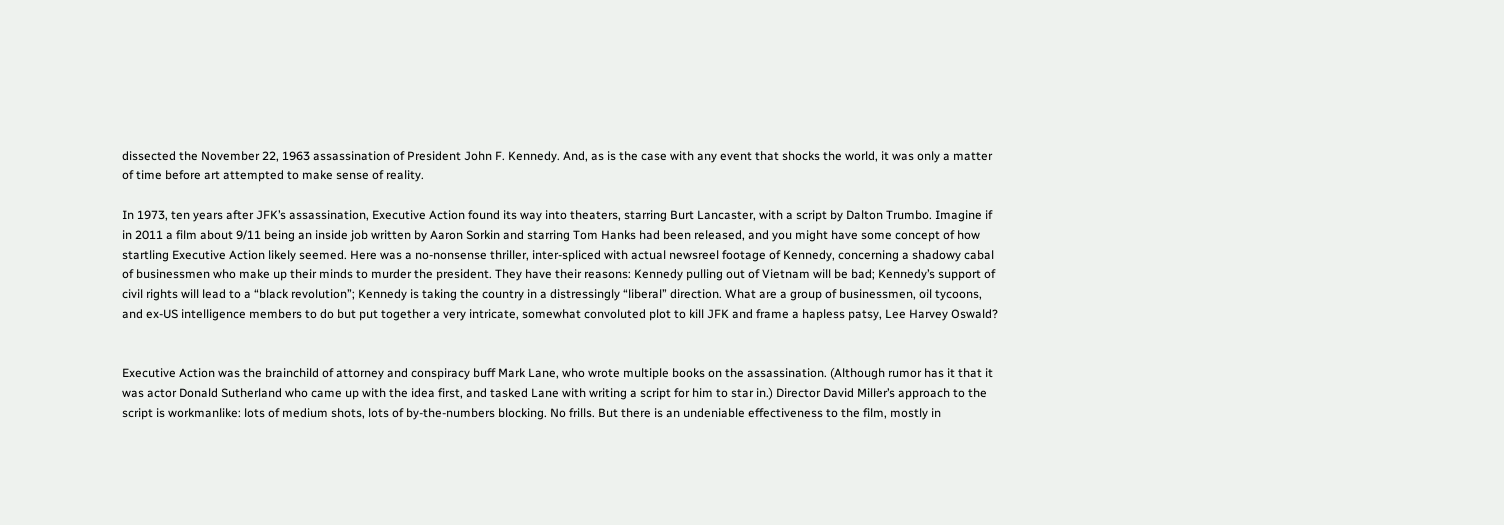dissected the November 22, 1963 assassination of President John F. Kennedy. And, as is the case with any event that shocks the world, it was only a matter of time before art attempted to make sense of reality.

In 1973, ten years after JFK’s assassination, Executive Action found its way into theaters, starring Burt Lancaster, with a script by Dalton Trumbo. Imagine if in 2011 a film about 9/11 being an inside job written by Aaron Sorkin and starring Tom Hanks had been released, and you might have some concept of how startling Executive Action likely seemed. Here was a no-nonsense thriller, inter-spliced with actual newsreel footage of Kennedy, concerning a shadowy cabal of businessmen who make up their minds to murder the president. They have their reasons: Kennedy pulling out of Vietnam will be bad; Kennedy’s support of civil rights will lead to a “black revolution”; Kennedy is taking the country in a distressingly “liberal” direction. What are a group of businessmen, oil tycoons, and ex-US intelligence members to do but put together a very intricate, somewhat convoluted plot to kill JFK and frame a hapless patsy, Lee Harvey Oswald?


Executive Action was the brainchild of attorney and conspiracy buff Mark Lane, who wrote multiple books on the assassination. (Although rumor has it that it was actor Donald Sutherland who came up with the idea first, and tasked Lane with writing a script for him to star in.) Director David Miller’s approach to the script is workmanlike: lots of medium shots, lots of by-the-numbers blocking. No frills. But there is an undeniable effectiveness to the film, mostly in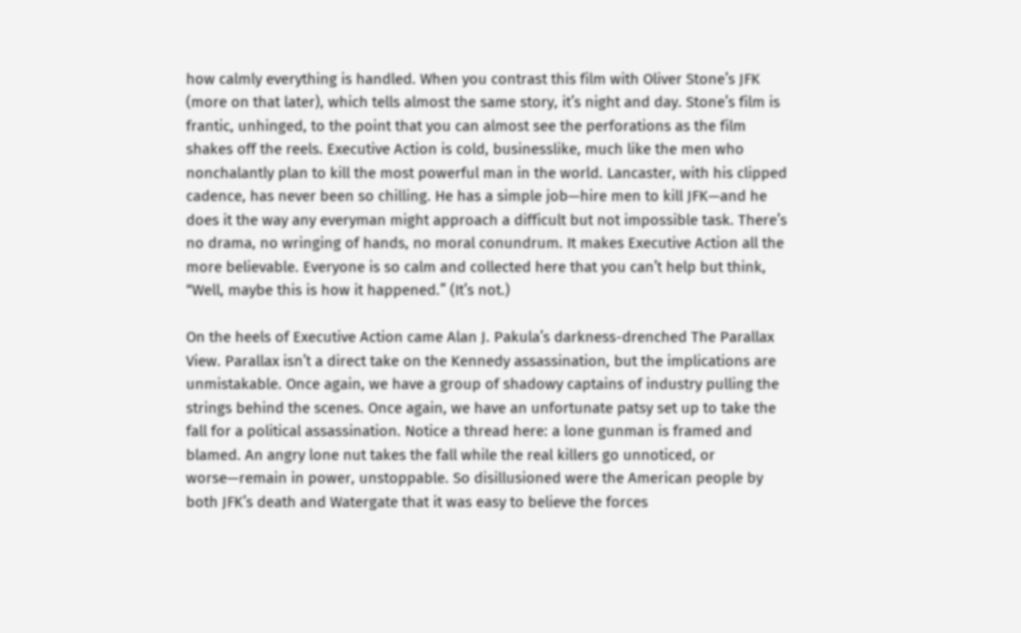how calmly everything is handled. When you contrast this film with Oliver Stone’s JFK (more on that later), which tells almost the same story, it’s night and day. Stone’s film is frantic, unhinged, to the point that you can almost see the perforations as the film shakes off the reels. Executive Action is cold, businesslike, much like the men who nonchalantly plan to kill the most powerful man in the world. Lancaster, with his clipped cadence, has never been so chilling. He has a simple job—hire men to kill JFK—and he does it the way any everyman might approach a difficult but not impossible task. There’s no drama, no wringing of hands, no moral conundrum. It makes Executive Action all the more believable. Everyone is so calm and collected here that you can’t help but think, “Well, maybe this is how it happened.” (It’s not.)

On the heels of Executive Action came Alan J. Pakula’s darkness-drenched The Parallax View. Parallax isn’t a direct take on the Kennedy assassination, but the implications are unmistakable. Once again, we have a group of shadowy captains of industry pulling the strings behind the scenes. Once again, we have an unfortunate patsy set up to take the fall for a political assassination. Notice a thread here: a lone gunman is framed and blamed. An angry lone nut takes the fall while the real killers go unnoticed, or worse—remain in power, unstoppable. So disillusioned were the American people by both JFK’s death and Watergate that it was easy to believe the forces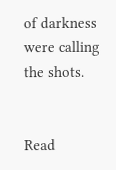of darkness were calling the shots.


Read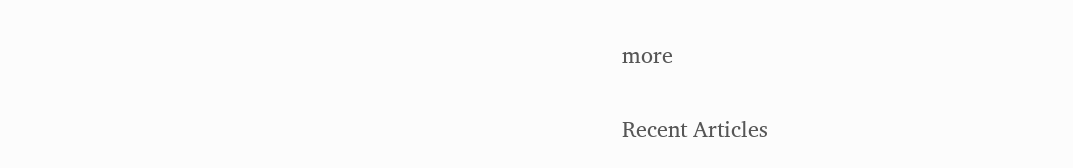more

Recent Articles